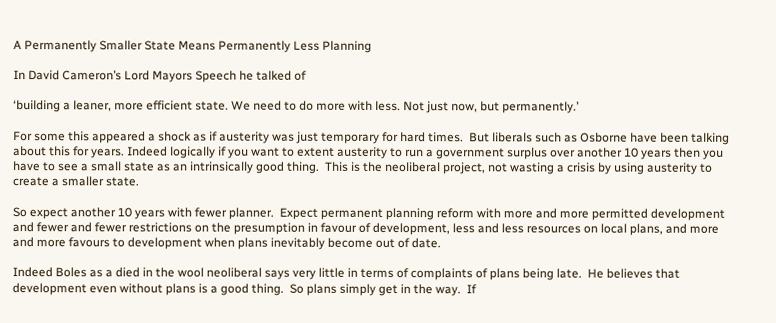A Permanently Smaller State Means Permanently Less Planning

In David Cameron’s Lord Mayors Speech he talked of

‘building a leaner, more efficient state. We need to do more with less. Not just now, but permanently.’

For some this appeared a shock as if austerity was just temporary for hard times.  But liberals such as Osborne have been talking about this for years. Indeed logically if you want to extent austerity to run a government surplus over another 10 years then you have to see a small state as an intrinsically good thing.  This is the neoliberal project, not wasting a crisis by using austerity to create a smaller state.

So expect another 10 years with fewer planner.  Expect permanent planning reform with more and more permitted development and fewer and fewer restrictions on the presumption in favour of development, less and less resources on local plans, and more and more favours to development when plans inevitably become out of date.

Indeed Boles as a died in the wool neoliberal says very little in terms of complaints of plans being late.  He believes that development even without plans is a good thing.  So plans simply get in the way.  If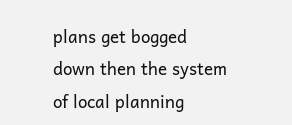plans get bogged down then the system of local planning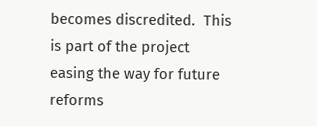becomes discredited.  This is part of the project easing the way for future reforms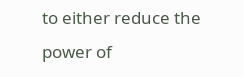to either reduce the power of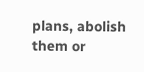plans, abolish them or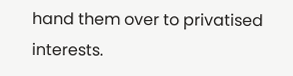hand them over to privatised interests.